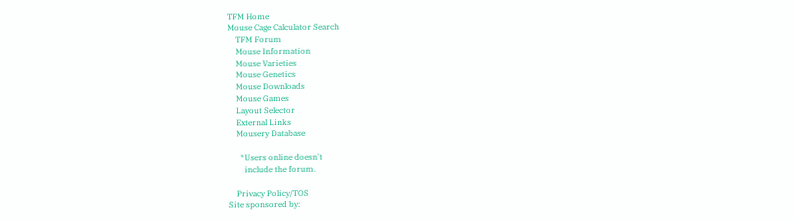TFM Home
Mouse Cage Calculator Search
    TFM Forum
    Mouse Information
    Mouse Varieties
    Mouse Genetics
    Mouse Downloads
    Mouse Games
    Layout Selector
    External Links
    Mousery Database

      *Users online doesn't
        include the forum.

    Privacy Policy/TOS
Site sponsored by: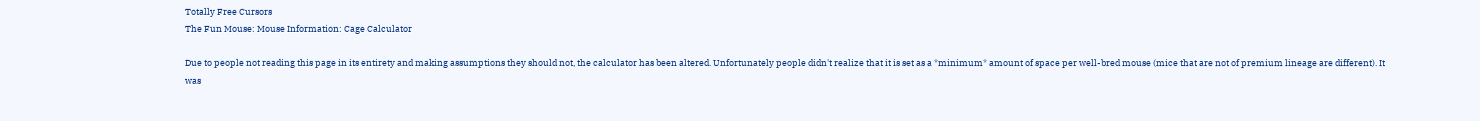Totally Free Cursors
The Fun Mouse: Mouse Information: Cage Calculator

Due to people not reading this page in its entirety and making assumptions they should not, the calculator has been altered. Unfortunately people didn't realize that it is set as a *minimum* amount of space per well-bred mouse (mice that are not of premium lineage are different). It was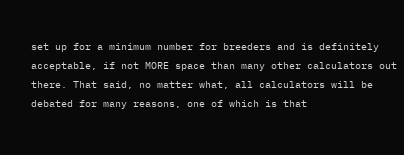set up for a minimum number for breeders and is definitely acceptable, if not MORE space than many other calculators out there. That said, no matter what, all calculators will be debated for many reasons, one of which is that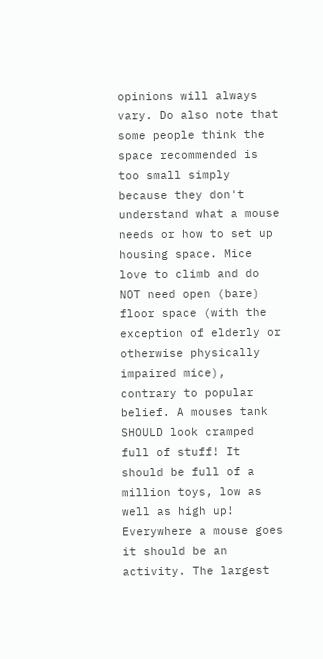opinions will always vary. Do also note that some people think the space recommended is too small simply because they don't understand what a mouse needs or how to set up housing space. Mice love to climb and do NOT need open (bare) floor space (with the exception of elderly or otherwise physically impaired mice), contrary to popular belief. A mouses tank SHOULD look cramped full of stuff! It should be full of a million toys, low as well as high up! Everywhere a mouse goes it should be an activity. The largest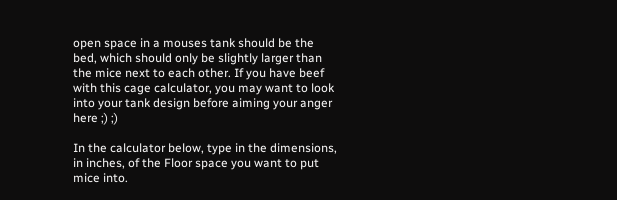open space in a mouses tank should be the bed, which should only be slightly larger than the mice next to each other. If you have beef with this cage calculator, you may want to look into your tank design before aiming your anger here ;) ;)

In the calculator below, type in the dimensions, in inches, of the Floor space you want to put mice into.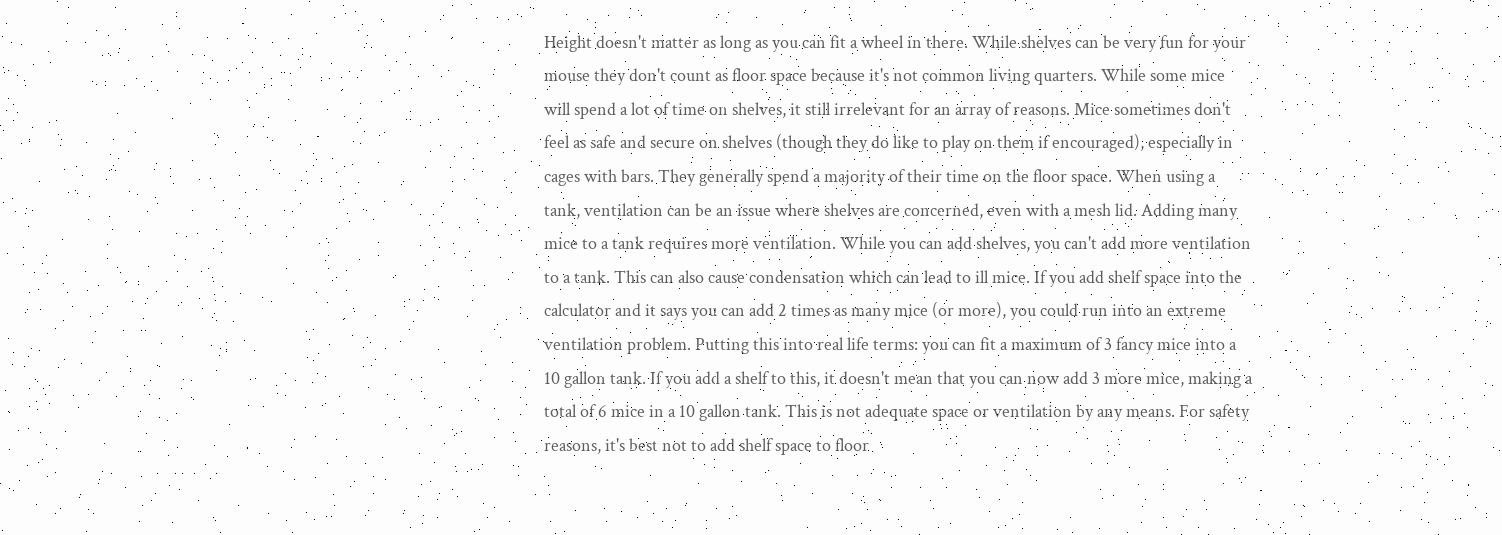Height doesn't matter as long as you can fit a wheel in there. While shelves can be very fun for your mouse they don't count as floor space because it's not common living quarters. While some mice will spend a lot of time on shelves, it still irrelevant for an array of reasons. Mice sometimes don't feel as safe and secure on shelves (though they do like to play on them if encouraged), especially in cages with bars. They generally spend a majority of their time on the floor space. When using a tank, ventilation can be an issue where shelves are concerned, even with a mesh lid. Adding many mice to a tank requires more ventilation. While you can add shelves, you can't add more ventilation to a tank. This can also cause condensation which can lead to ill mice. If you add shelf space into the calculator and it says you can add 2 times as many mice (or more), you could run into an extreme ventilation problem. Putting this into real life terms: you can fit a maximum of 3 fancy mice into a 10 gallon tank. If you add a shelf to this, it doesn't mean that you can now add 3 more mice, making a total of 6 mice in a 10 gallon tank. This is not adequate space or ventilation by any means. For safety reasons, it's best not to add shelf space to floor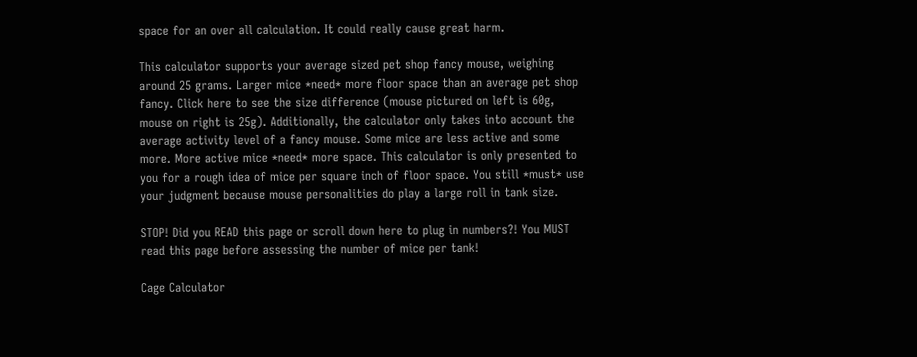space for an over all calculation. It could really cause great harm.

This calculator supports your average sized pet shop fancy mouse, weighing around 25 grams. Larger mice *need* more floor space than an average pet shop fancy. Click here to see the size difference (mouse pictured on left is 60g, mouse on right is 25g). Additionally, the calculator only takes into account the average activity level of a fancy mouse. Some mice are less active and some more. More active mice *need* more space. This calculator is only presented to you for a rough idea of mice per square inch of floor space. You still *must* use your judgment because mouse personalities do play a large roll in tank size.

STOP! Did you READ this page or scroll down here to plug in numbers?! You MUST read this page before assessing the number of mice per tank!

Cage Calculator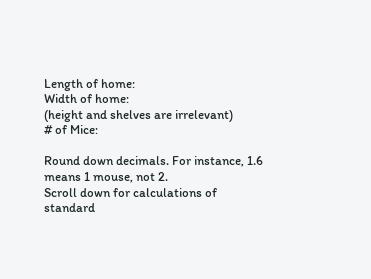Length of home:
Width of home:
(height and shelves are irrelevant)
# of Mice:

Round down decimals. For instance, 1.6 means 1 mouse, not 2.
Scroll down for calculations of standard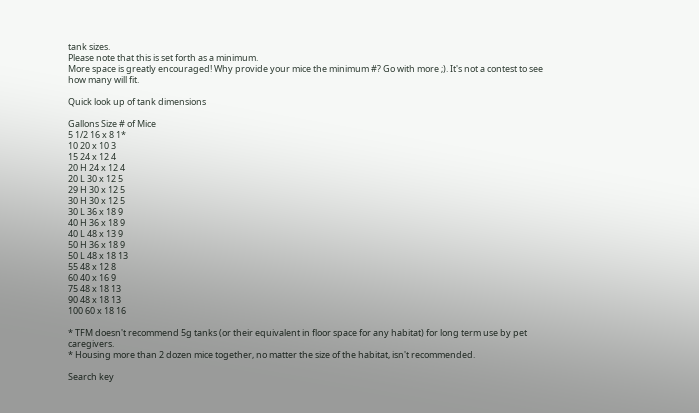tank sizes.
Please note that this is set forth as a minimum.
More space is greatly encouraged! Why provide your mice the minimum #? Go with more ;). It's not a contest to see how many will fit.

Quick look up of tank dimensions

Gallons Size # of Mice
5 1/2 16 x 8 1*
10 20 x 10 3
15 24 x 12 4
20 H 24 x 12 4
20 L 30 x 12 5
29 H 30 x 12 5
30 H 30 x 12 5
30 L 36 x 18 9
40 H 36 x 18 9
40 L 48 x 13 9
50 H 36 x 18 9
50 L 48 x 18 13
55 48 x 12 8
60 40 x 16 9
75 48 x 18 13
90 48 x 18 13
100 60 x 18 16

* TFM doesn't recommend 5g tanks (or their equivalent in floor space for any habitat) for long term use by pet caregivers.
* Housing more than 2 dozen mice together, no matter the size of the habitat, isn't recommended.

Search key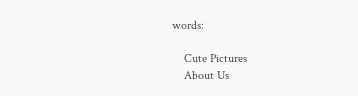words:

    Cute Pictures
    About Us